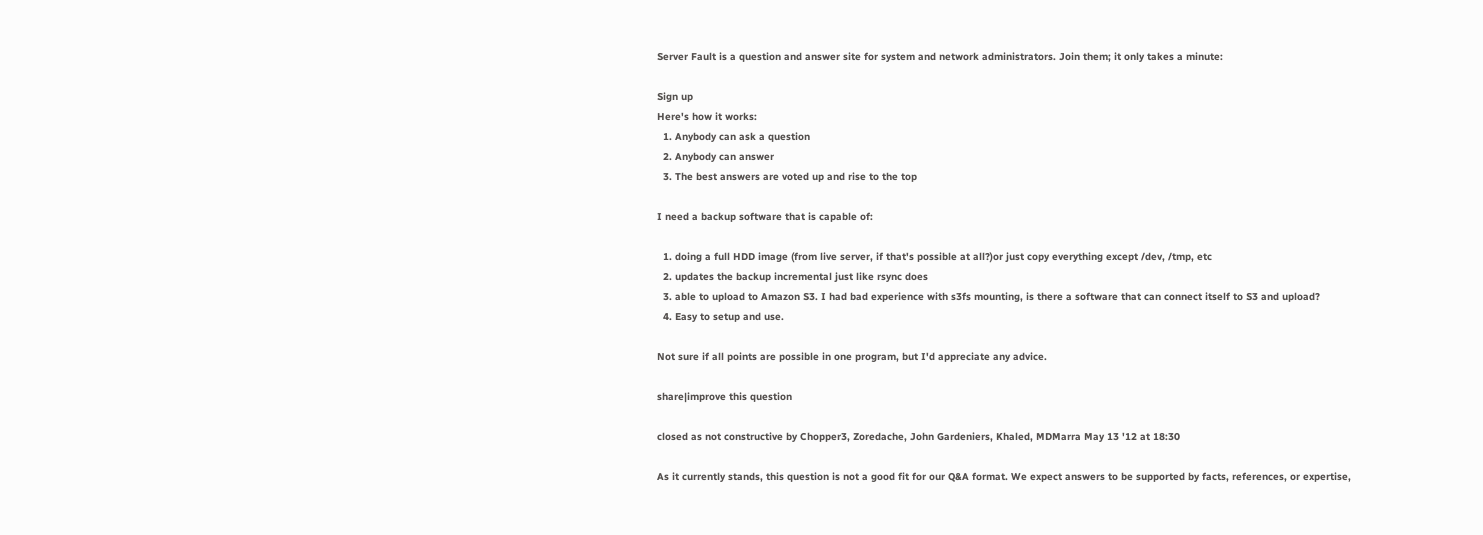Server Fault is a question and answer site for system and network administrators. Join them; it only takes a minute:

Sign up
Here's how it works:
  1. Anybody can ask a question
  2. Anybody can answer
  3. The best answers are voted up and rise to the top

I need a backup software that is capable of:

  1. doing a full HDD image (from live server, if that's possible at all?)or just copy everything except /dev, /tmp, etc
  2. updates the backup incremental just like rsync does
  3. able to upload to Amazon S3. I had bad experience with s3fs mounting, is there a software that can connect itself to S3 and upload?
  4. Easy to setup and use.

Not sure if all points are possible in one program, but I'd appreciate any advice.

share|improve this question

closed as not constructive by Chopper3, Zoredache, John Gardeniers, Khaled, MDMarra May 13 '12 at 18:30

As it currently stands, this question is not a good fit for our Q&A format. We expect answers to be supported by facts, references, or expertise,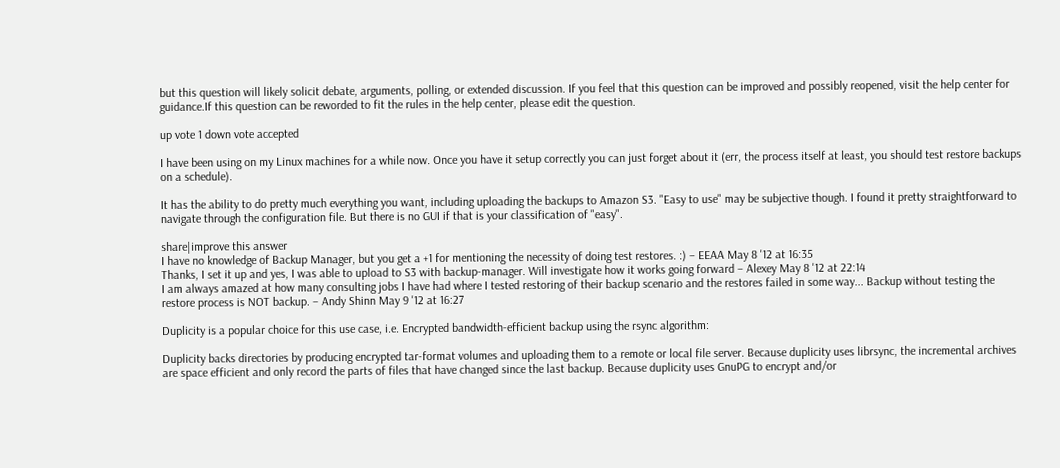but this question will likely solicit debate, arguments, polling, or extended discussion. If you feel that this question can be improved and possibly reopened, visit the help center for guidance.If this question can be reworded to fit the rules in the help center, please edit the question.

up vote 1 down vote accepted

I have been using on my Linux machines for a while now. Once you have it setup correctly you can just forget about it (err, the process itself at least, you should test restore backups on a schedule).

It has the ability to do pretty much everything you want, including uploading the backups to Amazon S3. "Easy to use" may be subjective though. I found it pretty straightforward to navigate through the configuration file. But there is no GUI if that is your classification of "easy".

share|improve this answer
I have no knowledge of Backup Manager, but you get a +1 for mentioning the necessity of doing test restores. :) – EEAA May 8 '12 at 16:35
Thanks, I set it up and yes, I was able to upload to S3 with backup-manager. Will investigate how it works going forward – Alexey May 8 '12 at 22:14
I am always amazed at how many consulting jobs I have had where I tested restoring of their backup scenario and the restores failed in some way... Backup without testing the restore process is NOT backup. – Andy Shinn May 9 '12 at 16:27

Duplicity is a popular choice for this use case, i.e. Encrypted bandwidth-efficient backup using the rsync algorithm:

Duplicity backs directories by producing encrypted tar-format volumes and uploading them to a remote or local file server. Because duplicity uses librsync, the incremental archives are space efficient and only record the parts of files that have changed since the last backup. Because duplicity uses GnuPG to encrypt and/or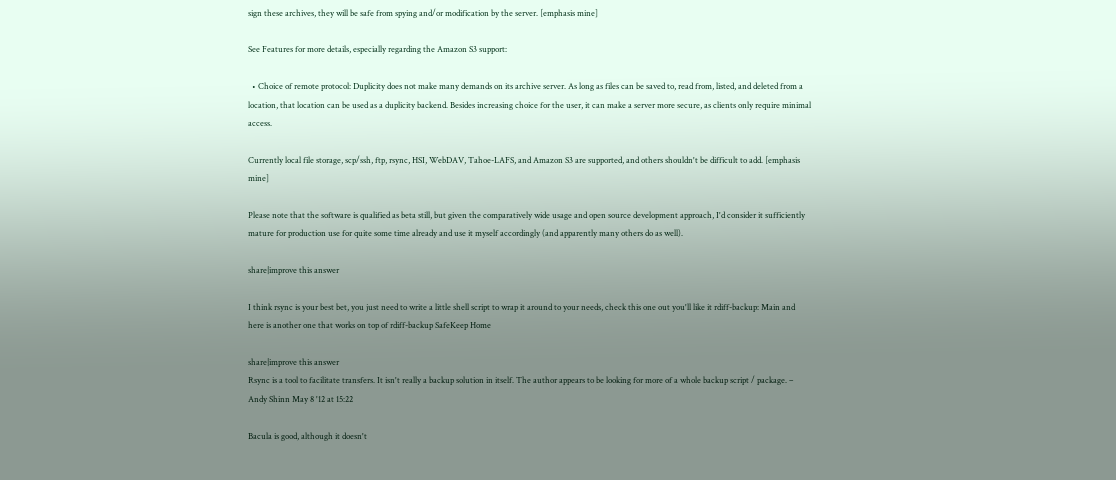sign these archives, they will be safe from spying and/or modification by the server. [emphasis mine]

See Features for more details, especially regarding the Amazon S3 support:

  • Choice of remote protocol: Duplicity does not make many demands on its archive server. As long as files can be saved to, read from, listed, and deleted from a location, that location can be used as a duplicity backend. Besides increasing choice for the user, it can make a server more secure, as clients only require minimal access.

Currently local file storage, scp/ssh, ftp, rsync, HSI, WebDAV, Tahoe-LAFS, and Amazon S3 are supported, and others shouldn't be difficult to add. [emphasis mine]

Please note that the software is qualified as beta still, but given the comparatively wide usage and open source development approach, I'd consider it sufficiently mature for production use for quite some time already and use it myself accordingly (and apparently many others do as well).

share|improve this answer

I think rsync is your best bet, you just need to write a little shell script to wrap it around to your needs, check this one out you'll like it rdiff-backup: Main and here is another one that works on top of rdiff-backup SafeKeep Home

share|improve this answer
Rsync is a tool to facilitate transfers. It isn't really a backup solution in itself. The author appears to be looking for more of a whole backup script / package. – Andy Shinn May 8 '12 at 15:22

Bacula is good, although it doesn't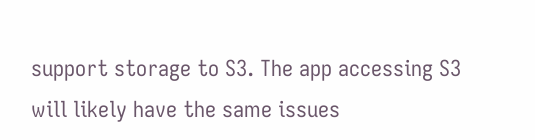support storage to S3. The app accessing S3 will likely have the same issues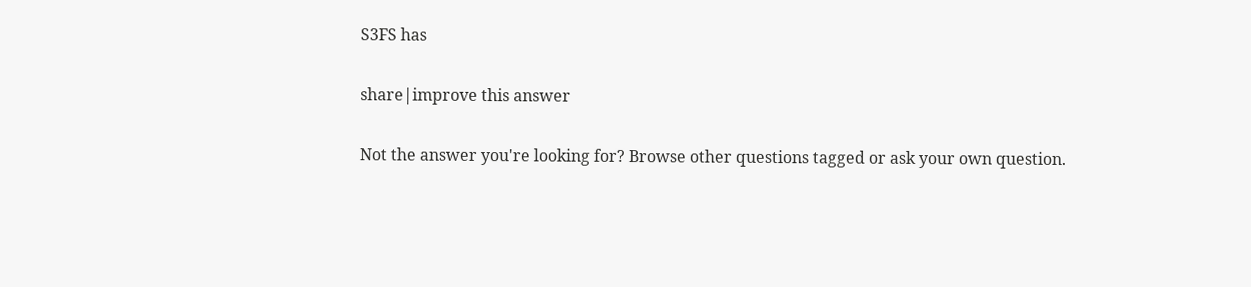S3FS has

share|improve this answer

Not the answer you're looking for? Browse other questions tagged or ask your own question.